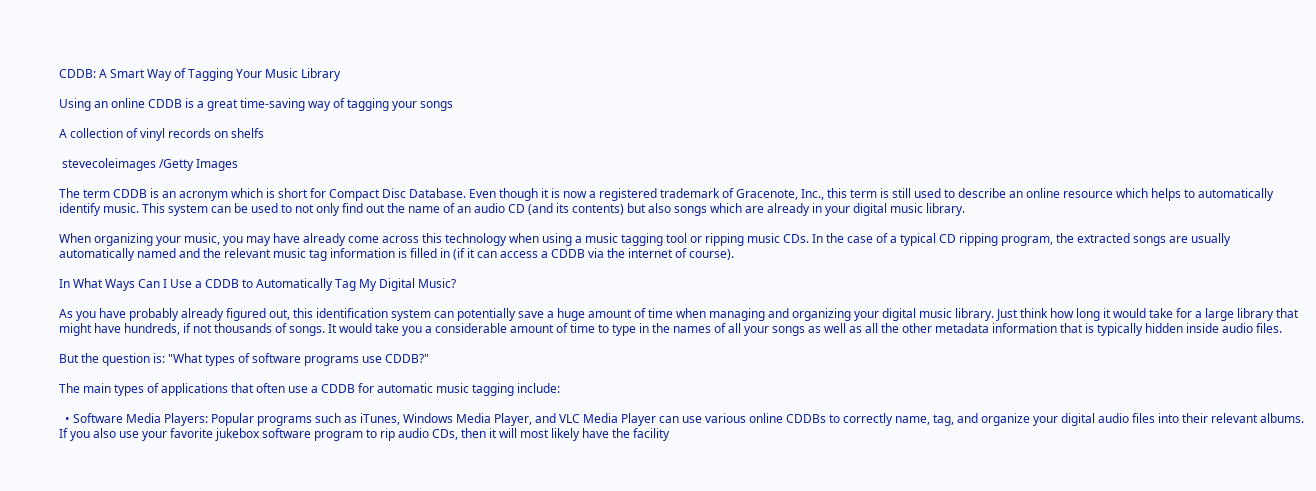CDDB: A Smart Way of Tagging Your Music Library

Using an online CDDB is a great time-saving way of tagging your songs

A collection of vinyl records on shelfs

 stevecoleimages /Getty Images

The term CDDB is an acronym which is short for Compact Disc Database. Even though it is now a registered trademark of Gracenote, Inc., this term is still used to describe an online resource which helps to automatically identify music. This system can be used to not only find out the name of an audio CD (and its contents) but also songs which are already in your digital music library.

When organizing your music, you may have already come across this technology when using a music tagging tool or ripping music CDs. In the case of a typical CD ripping program, the extracted songs are usually automatically named and the relevant music tag information is filled in (if it can access a CDDB via the internet of course).

In What Ways Can I Use a CDDB to Automatically Tag My Digital Music?

As you have probably already figured out, this identification system can potentially save a huge amount of time when managing and organizing your digital music library. Just think how long it would take for a large library that might have hundreds, if not thousands of songs. It would take you a considerable amount of time to type in the names of all your songs as well as all the other metadata information that is typically hidden inside audio files.

But the question is: "What types of software programs use CDDB?"

The main types of applications that often use a CDDB for automatic music tagging include:

  • Software Media Players: Popular programs such as iTunes, Windows Media Player, and VLC Media Player can use various online CDDBs to correctly name, tag, and organize your digital audio files into their relevant albums. If you also use your favorite jukebox software program to rip audio CDs, then it will most likely have the facility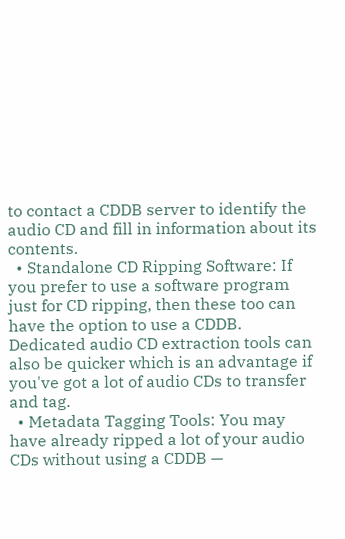to contact a CDDB server to identify the audio CD and fill in information about its contents.
  • Standalone CD Ripping Software: If you prefer to use a software program just for CD ripping, then these too can have the option to use a CDDB. Dedicated audio CD extraction tools can also be quicker which is an advantage if you've got a lot of audio CDs to transfer and tag.
  • Metadata Tagging Tools: You may have already ripped a lot of your audio CDs without using a CDDB —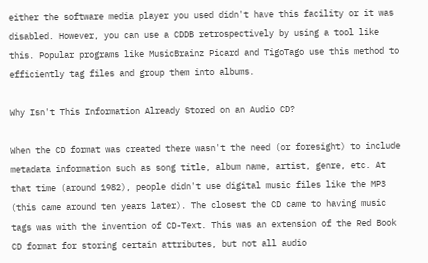either the software media player you used didn't have this facility or it was disabled. However, you can use a CDDB retrospectively by using a tool like this. Popular programs like MusicBrainz Picard and TigoTago use this method to efficiently tag files and group them into albums.

Why Isn't This Information Already Stored on an Audio CD?

When the CD format was created there wasn't the need (or foresight) to include metadata information such as song title, album name, artist, genre, etc. At that time (around 1982), people didn't use digital music files like the MP3 (this came around ten years later). The closest the CD came to having music tags was with the invention of CD-Text. This was an extension of the Red Book CD format for storing certain attributes, but not all audio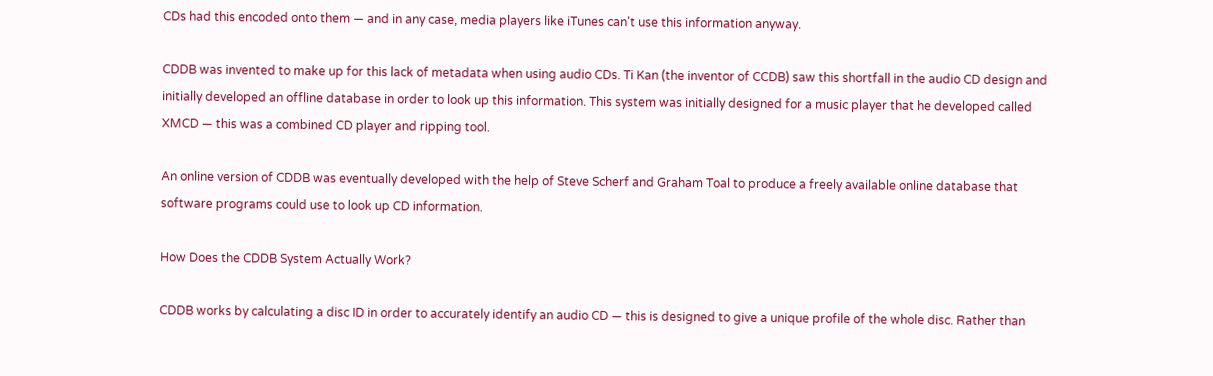CDs had this encoded onto them — and in any case, media players like iTunes can't use this information anyway.

CDDB was invented to make up for this lack of metadata when using audio CDs. Ti Kan (the inventor of CCDB) saw this shortfall in the audio CD design and initially developed an offline database in order to look up this information. This system was initially designed for a music player that he developed called XMCD — this was a combined CD player and ripping tool.

An online version of CDDB was eventually developed with the help of Steve Scherf and Graham Toal to produce a freely available online database that software programs could use to look up CD information.

How Does the CDDB System Actually Work?

CDDB works by calculating a disc ID in order to accurately identify an audio CD — this is designed to give a unique profile of the whole disc. Rather than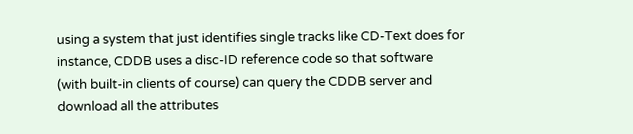using a system that just identifies single tracks like CD-Text does for instance, CDDB uses a disc-ID reference code so that software (with built-in clients of course) can query the CDDB server and download all the attributes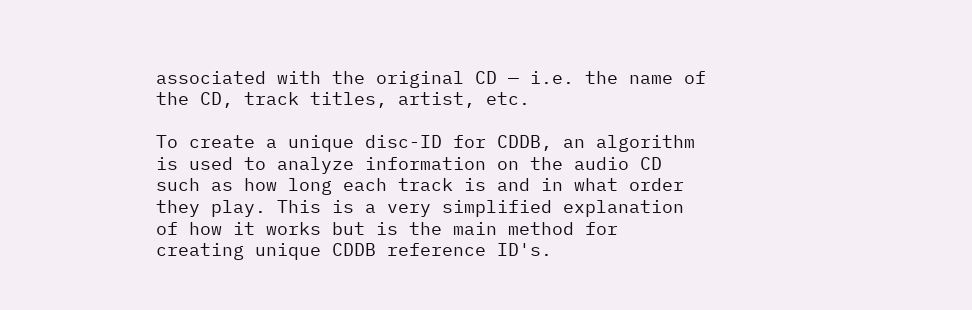associated with the original CD — i.e. the name of the CD, track titles, artist, etc.

To create a unique disc-ID for CDDB, an algorithm is used to analyze information on the audio CD such as how long each track is and in what order they play. This is a very simplified explanation of how it works but is the main method for creating unique CDDB reference ID's.